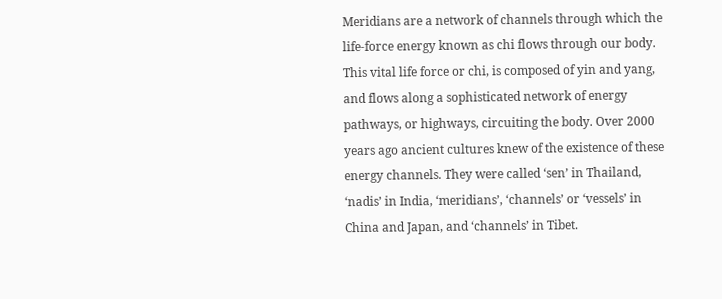Meridians are a network of channels through which the life-force energy known as chi flows through our body.  This vital life force or chi, is composed of yin and yang, and flows along a sophisticated network of energy pathways, or highways, circuiting the body. Over 2000 years ago ancient cultures knew of the existence of these energy channels. They were called ‘sen’ in Thailand, ‘nadis’ in India, ‘meridians’, ‘channels’ or ‘vessels’ in China and Japan, and ‘channels’ in Tibet.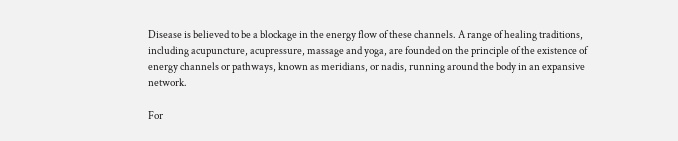Disease is believed to be a blockage in the energy flow of these channels. A range of healing traditions, including acupuncture, acupressure, massage and yoga, are founded on the principle of the existence of energy channels or pathways, known as meridians, or nadis, running around the body in an expansive network.

For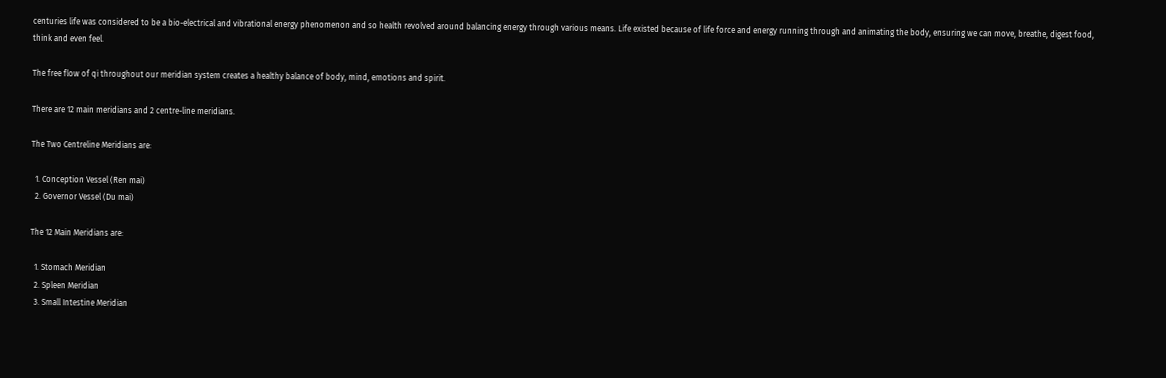centuries life was considered to be a bio-electrical and vibrational energy phenomenon and so health revolved around balancing energy through various means. Life existed because of life force and energy running through and animating the body, ensuring we can move, breathe, digest food, think and even feel.

The free flow of qi throughout our meridian system creates a healthy balance of body, mind, emotions and spirit.

There are 12 main meridians and 2 centre-line meridians.

The Two Centreline Meridians are:

  1. Conception Vessel (Ren mai)
  2. Governor Vessel (Du mai)

The 12 Main Meridians are:

  1. Stomach Meridian
  2. Spleen Meridian
  3. Small Intestine Meridian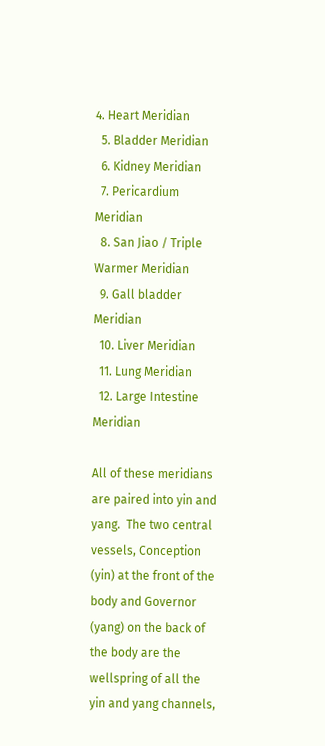4. Heart Meridian
  5. Bladder Meridian
  6. Kidney Meridian
  7. Pericardium Meridian
  8. San Jiao / Triple Warmer Meridian
  9. Gall bladder Meridian
  10. Liver Meridian
  11. Lung Meridian
  12. Large Intestine Meridian

All of these meridians are paired into yin and yang.  The two central vessels, Conception (yin) at the front of the body and Governor (yang) on the back of the body are the wellspring of all the yin and yang channels,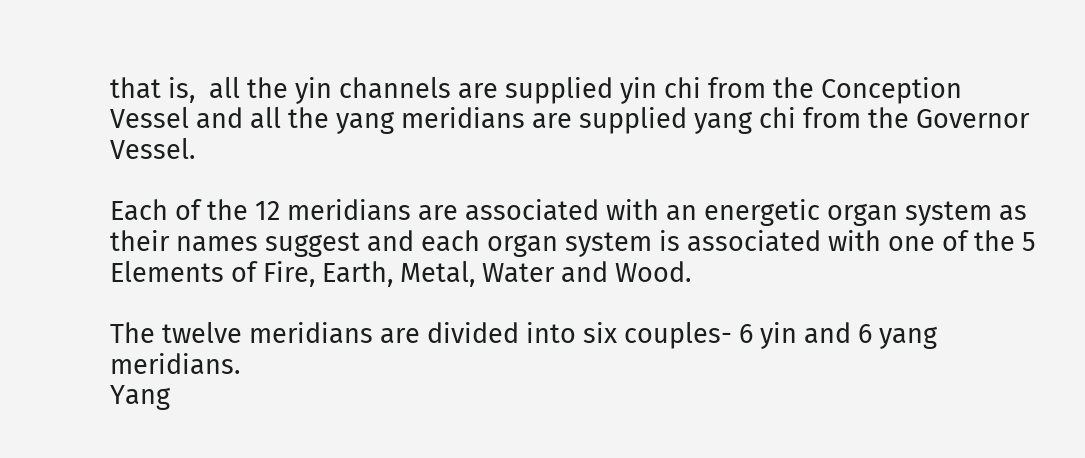that is,  all the yin channels are supplied yin chi from the Conception Vessel and all the yang meridians are supplied yang chi from the Governor Vessel.

Each of the 12 meridians are associated with an energetic organ system as their names suggest and each organ system is associated with one of the 5 Elements of Fire, Earth, Metal, Water and Wood.

The twelve meridians are divided into six couples- 6 yin and 6 yang meridians.
Yang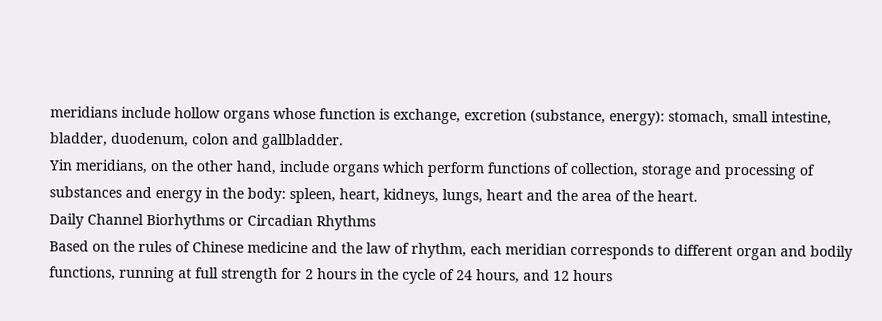meridians include hollow organs whose function is exchange, excretion (substance, energy): stomach, small intestine, bladder, duodenum, colon and gallbladder.
Yin meridians, on the other hand, include organs which perform functions of collection, storage and processing of substances and energy in the body: spleen, heart, kidneys, lungs, heart and the area of the heart.
Daily Channel Biorhythms or Circadian Rhythms
Based on the rules of Chinese medicine and the law of rhythm, each meridian corresponds to different organ and bodily functions, running at full strength for 2 hours in the cycle of 24 hours, and 12 hours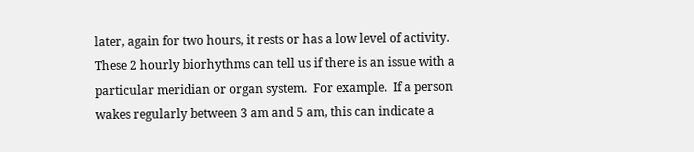later, again for two hours, it rests or has a low level of activity.
These 2 hourly biorhythms can tell us if there is an issue with a particular meridian or organ system.  For example.  If a person wakes regularly between 3 am and 5 am, this can indicate a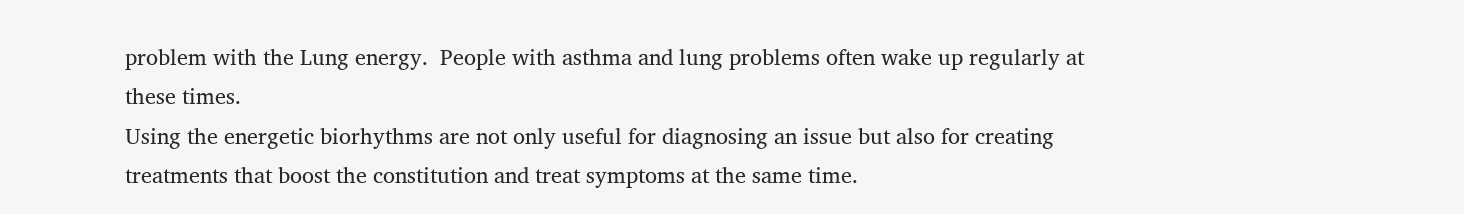problem with the Lung energy.  People with asthma and lung problems often wake up regularly at these times.
Using the energetic biorhythms are not only useful for diagnosing an issue but also for creating treatments that boost the constitution and treat symptoms at the same time.